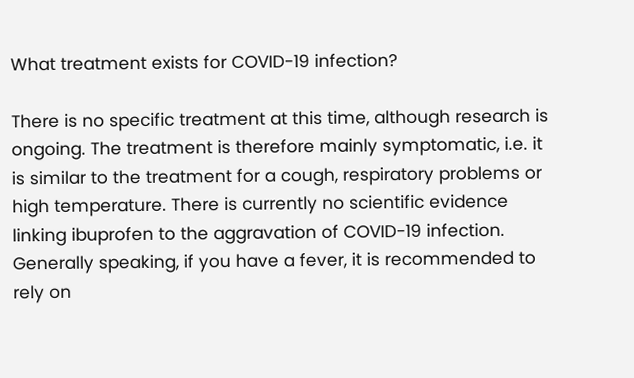What treatment exists for COVID-19 infection?

There is no specific treatment at this time, although research is ongoing. The treatment is therefore mainly symptomatic, i.e. it is similar to the treatment for a cough, respiratory problems or high temperature. There is currently no scientific evidence linking ibuprofen to the aggravation of COVID-19 infection. Generally speaking, if you have a fever, it is recommended to rely on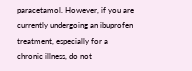paracetamol. However, if you are currently undergoing an ibuprofen treatment, especially for a chronic illness, do not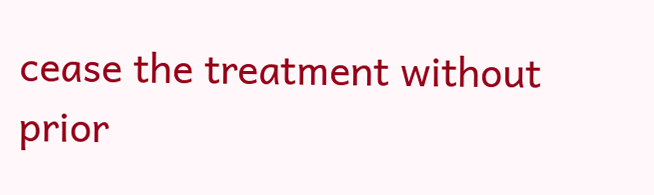cease the treatment without prior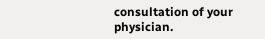consultation of your physician.